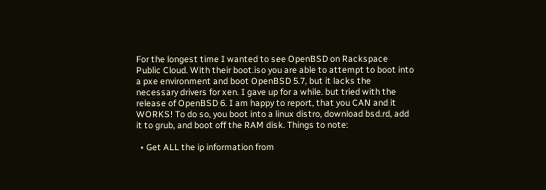For the longest time I wanted to see OpenBSD on Rackspace Public Cloud. With their boot.iso you are able to attempt to boot into a pxe environment and boot OpenBSD 5.7, but it lacks the necessary drivers for xen. I gave up for a while. but tried with the release of OpenBSD 6. I am happy to report, that you CAN and it WORKS! To do so, you boot into a linux distro, download bsd.rd, add it to grub, and boot off the RAM disk. Things to note:

  • Get ALL the ip information from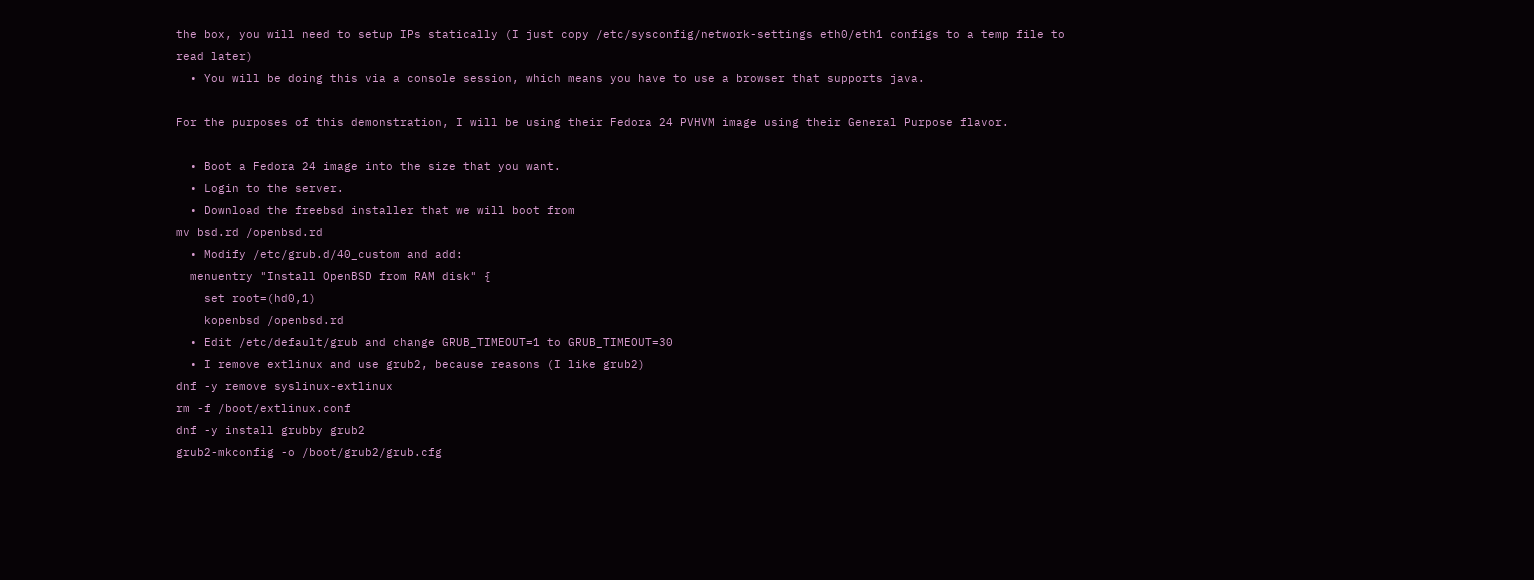the box, you will need to setup IPs statically (I just copy /etc/sysconfig/network-settings eth0/eth1 configs to a temp file to read later)
  • You will be doing this via a console session, which means you have to use a browser that supports java.

For the purposes of this demonstration, I will be using their Fedora 24 PVHVM image using their General Purpose flavor.

  • Boot a Fedora 24 image into the size that you want.
  • Login to the server.
  • Download the freebsd installer that we will boot from
mv bsd.rd /openbsd.rd
  • Modify /etc/grub.d/40_custom and add:
  menuentry "Install OpenBSD from RAM disk" {
    set root=(hd0,1)
    kopenbsd /openbsd.rd
  • Edit /etc/default/grub and change GRUB_TIMEOUT=1 to GRUB_TIMEOUT=30
  • I remove extlinux and use grub2, because reasons (I like grub2)
dnf -y remove syslinux-extlinux
rm -f /boot/extlinux.conf
dnf -y install grubby grub2
grub2-mkconfig -o /boot/grub2/grub.cfg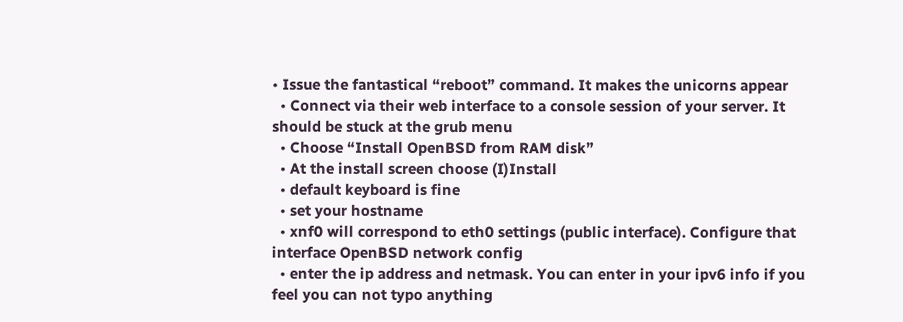• Issue the fantastical “reboot” command. It makes the unicorns appear
  • Connect via their web interface to a console session of your server. It should be stuck at the grub menu
  • Choose “Install OpenBSD from RAM disk”
  • At the install screen choose (I)Install
  • default keyboard is fine
  • set your hostname
  • xnf0 will correspond to eth0 settings (public interface). Configure that interface OpenBSD network config
  • enter the ip address and netmask. You can enter in your ipv6 info if you feel you can not typo anything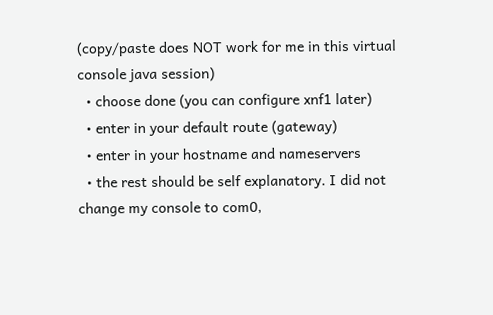(copy/paste does NOT work for me in this virtual console java session)
  • choose done (you can configure xnf1 later)
  • enter in your default route (gateway)
  • enter in your hostname and nameservers
  • the rest should be self explanatory. I did not change my console to com0,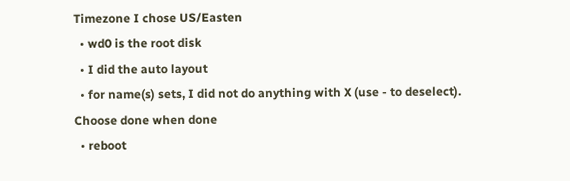Timezone I chose US/Easten
  • wd0 is the root disk
  • I did the auto layout
  • for name(s) sets, I did not do anything with X (use - to deselect). Choose done when done
  • reboot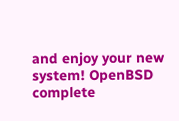and enjoy your new system! OpenBSD complete